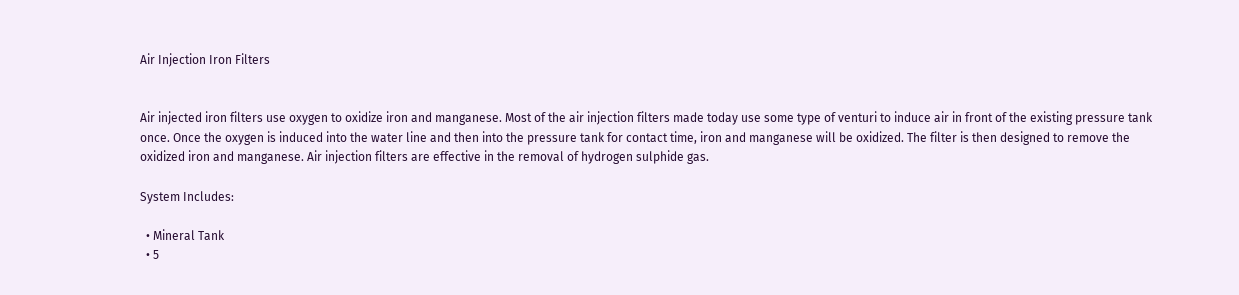Air Injection Iron Filters


Air injected iron filters use oxygen to oxidize iron and manganese. Most of the air injection filters made today use some type of venturi to induce air in front of the existing pressure tank once. Once the oxygen is induced into the water line and then into the pressure tank for contact time, iron and manganese will be oxidized. The filter is then designed to remove the oxidized iron and manganese. Air injection filters are effective in the removal of hydrogen sulphide gas.

System Includes:

  • Mineral Tank
  • 5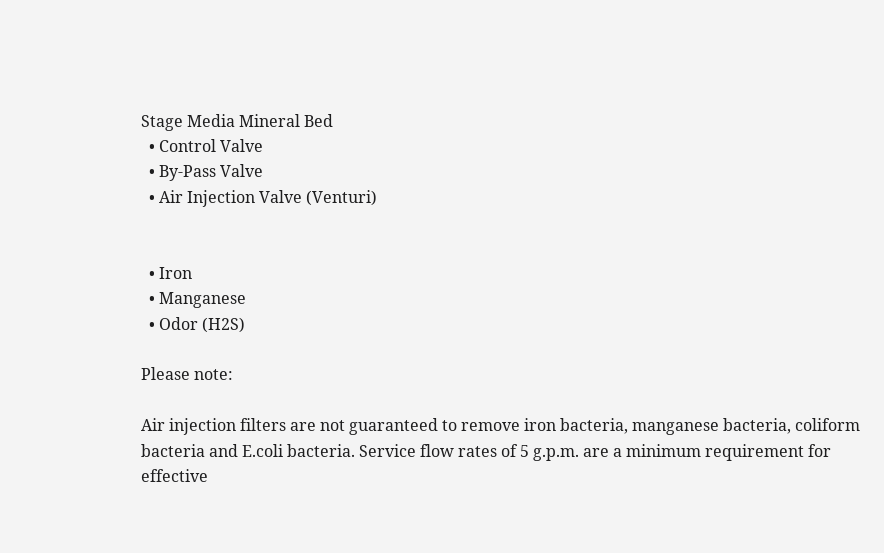Stage Media Mineral Bed
  • Control Valve
  • By-Pass Valve
  • Air Injection Valve (Venturi)


  • Iron
  • Manganese
  • Odor (H2S)

Please note:

Air injection filters are not guaranteed to remove iron bacteria, manganese bacteria, coliform bacteria and E.coli bacteria. Service flow rates of 5 g.p.m. are a minimum requirement for effective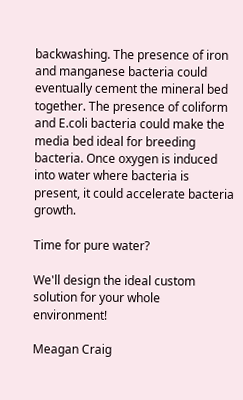backwashing. The presence of iron and manganese bacteria could eventually cement the mineral bed together. The presence of coliform and E.coli bacteria could make the media bed ideal for breeding bacteria. Once oxygen is induced into water where bacteria is present, it could accelerate bacteria growth.

Time for pure water?

We'll design the ideal custom solution for your whole environment!

Meagan Craig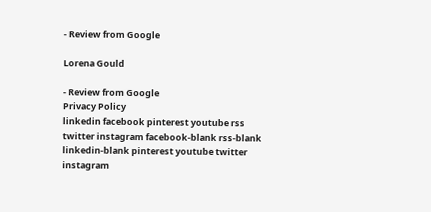- Review from Google

Lorena Gould

- Review from Google
Privacy Policy
linkedin facebook pinterest youtube rss twitter instagram facebook-blank rss-blank linkedin-blank pinterest youtube twitter instagram